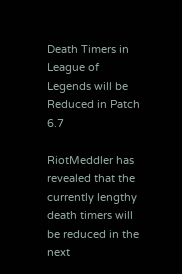Death Timers in League of Legends will be Reduced in Patch 6.7

RiotMeddler has revealed that the currently lengthy death timers will be reduced in the next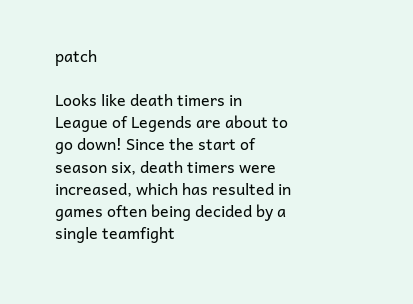patch

Looks like death timers in League of Legends are about to go down! Since the start of season six, death timers were increased, which has resulted in games often being decided by a single teamfight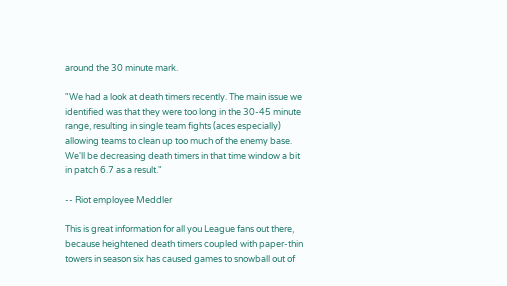around the 30 minute mark.

"We had a look at death timers recently. The main issue we identified was that they were too long in the 30-45 minute range, resulting in single team fights (aces especially) allowing teams to clean up too much of the enemy base. We'll be decreasing death timers in that time window a bit in patch 6.7 as a result."

-- Riot employee Meddler

This is great information for all you League fans out there, because heightened death timers coupled with paper-thin towers in season six has caused games to snowball out of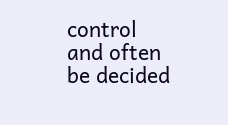control and often be decided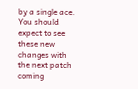by a single ace. You should expect to see these new changes with the next patch coming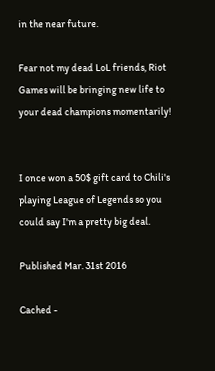in the near future.

Fear not my dead LoL friends, Riot Games will be bringing new life to your dead champions momentarily!


I once won a 50$ gift card to Chili's playing League of Legends so you could say I'm a pretty big deal.

Published Mar. 31st 2016

Cached -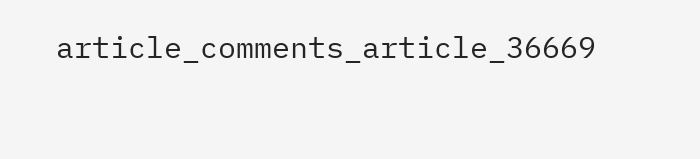article_comments_article_36669